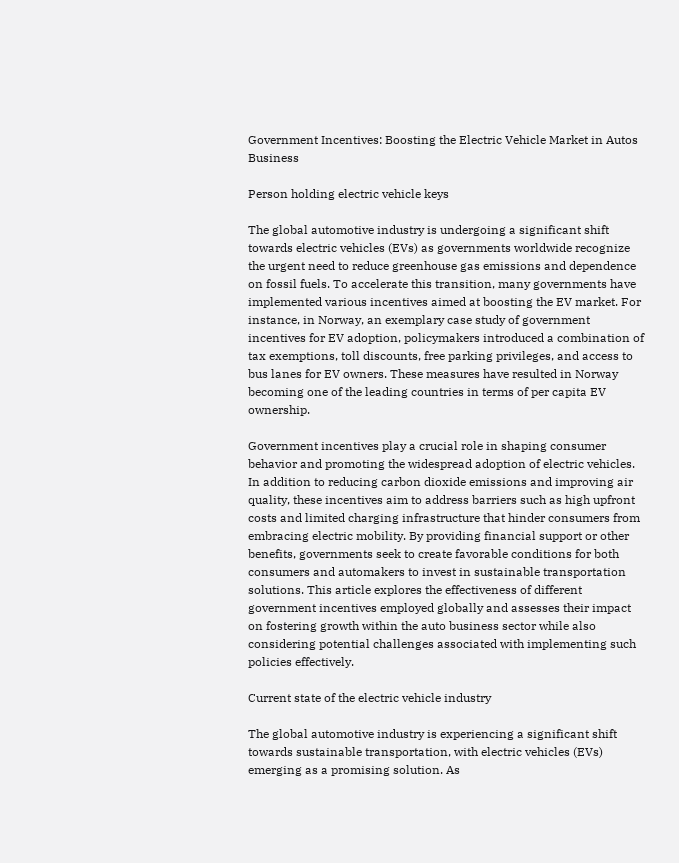Government Incentives: Boosting the Electric Vehicle Market in Autos Business

Person holding electric vehicle keys

The global automotive industry is undergoing a significant shift towards electric vehicles (EVs) as governments worldwide recognize the urgent need to reduce greenhouse gas emissions and dependence on fossil fuels. To accelerate this transition, many governments have implemented various incentives aimed at boosting the EV market. For instance, in Norway, an exemplary case study of government incentives for EV adoption, policymakers introduced a combination of tax exemptions, toll discounts, free parking privileges, and access to bus lanes for EV owners. These measures have resulted in Norway becoming one of the leading countries in terms of per capita EV ownership.

Government incentives play a crucial role in shaping consumer behavior and promoting the widespread adoption of electric vehicles. In addition to reducing carbon dioxide emissions and improving air quality, these incentives aim to address barriers such as high upfront costs and limited charging infrastructure that hinder consumers from embracing electric mobility. By providing financial support or other benefits, governments seek to create favorable conditions for both consumers and automakers to invest in sustainable transportation solutions. This article explores the effectiveness of different government incentives employed globally and assesses their impact on fostering growth within the auto business sector while also considering potential challenges associated with implementing such policies effectively.

Current state of the electric vehicle industry

The global automotive industry is experiencing a significant shift towards sustainable transportation, with electric vehicles (EVs) emerging as a promising solution. As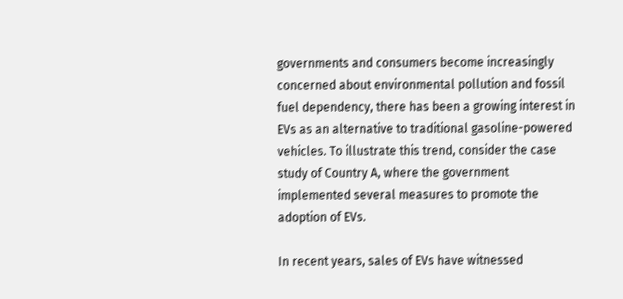governments and consumers become increasingly concerned about environmental pollution and fossil fuel dependency, there has been a growing interest in EVs as an alternative to traditional gasoline-powered vehicles. To illustrate this trend, consider the case study of Country A, where the government implemented several measures to promote the adoption of EVs.

In recent years, sales of EVs have witnessed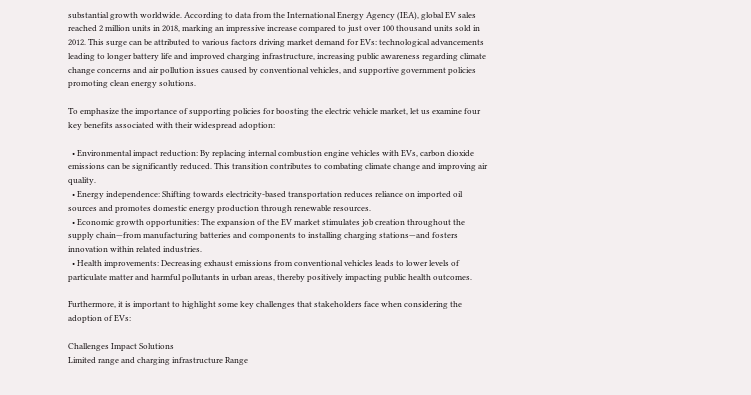substantial growth worldwide. According to data from the International Energy Agency (IEA), global EV sales reached 2 million units in 2018, marking an impressive increase compared to just over 100 thousand units sold in 2012. This surge can be attributed to various factors driving market demand for EVs: technological advancements leading to longer battery life and improved charging infrastructure, increasing public awareness regarding climate change concerns and air pollution issues caused by conventional vehicles, and supportive government policies promoting clean energy solutions.

To emphasize the importance of supporting policies for boosting the electric vehicle market, let us examine four key benefits associated with their widespread adoption:

  • Environmental impact reduction: By replacing internal combustion engine vehicles with EVs, carbon dioxide emissions can be significantly reduced. This transition contributes to combating climate change and improving air quality.
  • Energy independence: Shifting towards electricity-based transportation reduces reliance on imported oil sources and promotes domestic energy production through renewable resources.
  • Economic growth opportunities: The expansion of the EV market stimulates job creation throughout the supply chain—from manufacturing batteries and components to installing charging stations—and fosters innovation within related industries.
  • Health improvements: Decreasing exhaust emissions from conventional vehicles leads to lower levels of particulate matter and harmful pollutants in urban areas, thereby positively impacting public health outcomes.

Furthermore, it is important to highlight some key challenges that stakeholders face when considering the adoption of EVs:

Challenges Impact Solutions
Limited range and charging infrastructure Range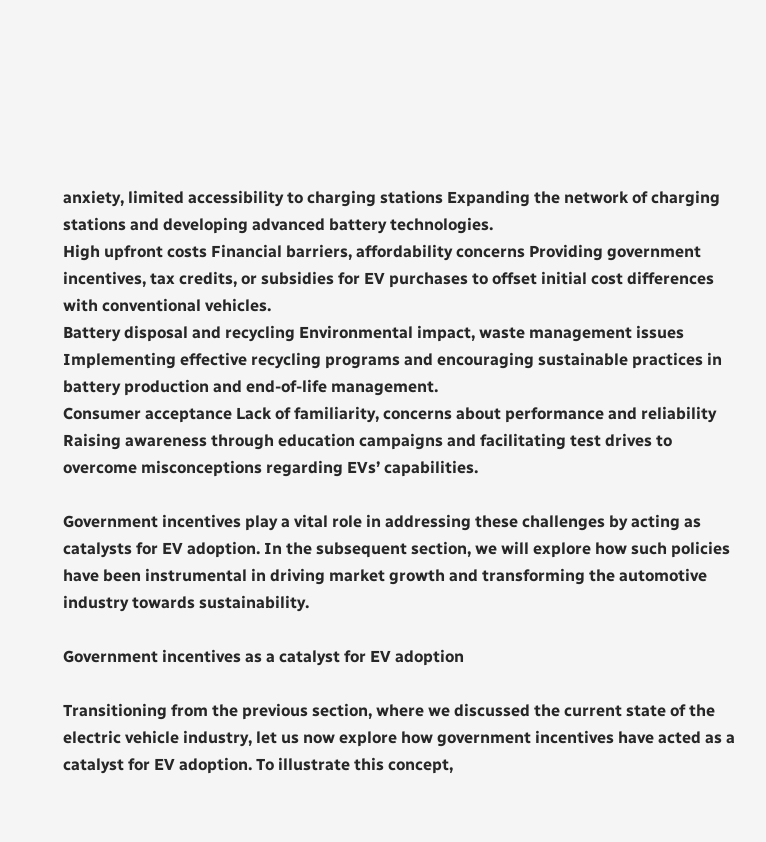anxiety, limited accessibility to charging stations Expanding the network of charging stations and developing advanced battery technologies.
High upfront costs Financial barriers, affordability concerns Providing government incentives, tax credits, or subsidies for EV purchases to offset initial cost differences with conventional vehicles.
Battery disposal and recycling Environmental impact, waste management issues Implementing effective recycling programs and encouraging sustainable practices in battery production and end-of-life management.
Consumer acceptance Lack of familiarity, concerns about performance and reliability Raising awareness through education campaigns and facilitating test drives to overcome misconceptions regarding EVs’ capabilities.

Government incentives play a vital role in addressing these challenges by acting as catalysts for EV adoption. In the subsequent section, we will explore how such policies have been instrumental in driving market growth and transforming the automotive industry towards sustainability.

Government incentives as a catalyst for EV adoption

Transitioning from the previous section, where we discussed the current state of the electric vehicle industry, let us now explore how government incentives have acted as a catalyst for EV adoption. To illustrate this concept,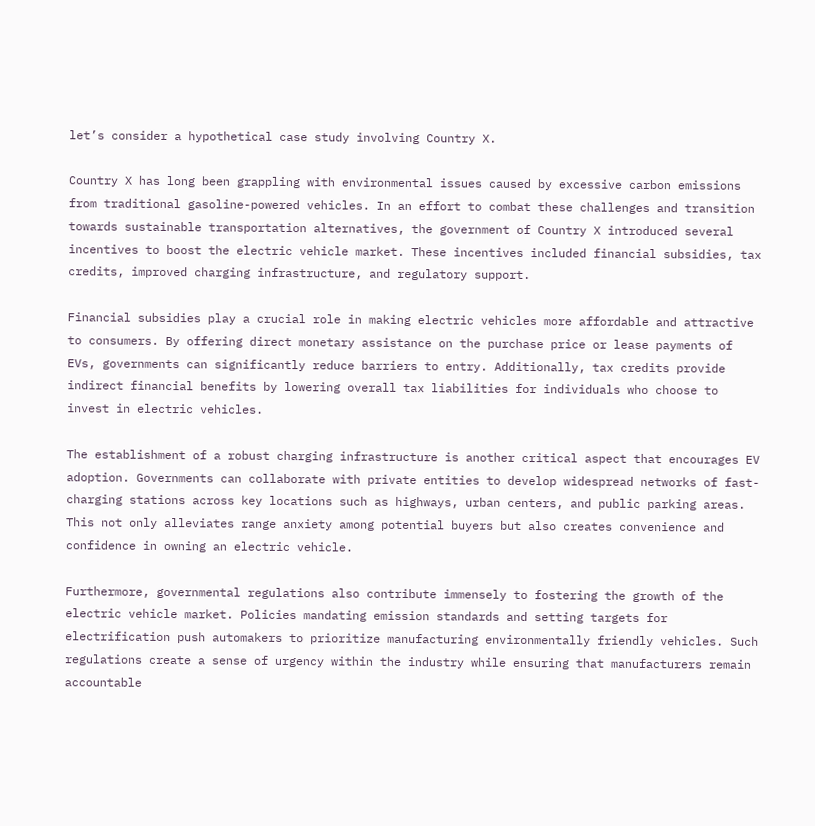let’s consider a hypothetical case study involving Country X.

Country X has long been grappling with environmental issues caused by excessive carbon emissions from traditional gasoline-powered vehicles. In an effort to combat these challenges and transition towards sustainable transportation alternatives, the government of Country X introduced several incentives to boost the electric vehicle market. These incentives included financial subsidies, tax credits, improved charging infrastructure, and regulatory support.

Financial subsidies play a crucial role in making electric vehicles more affordable and attractive to consumers. By offering direct monetary assistance on the purchase price or lease payments of EVs, governments can significantly reduce barriers to entry. Additionally, tax credits provide indirect financial benefits by lowering overall tax liabilities for individuals who choose to invest in electric vehicles.

The establishment of a robust charging infrastructure is another critical aspect that encourages EV adoption. Governments can collaborate with private entities to develop widespread networks of fast-charging stations across key locations such as highways, urban centers, and public parking areas. This not only alleviates range anxiety among potential buyers but also creates convenience and confidence in owning an electric vehicle.

Furthermore, governmental regulations also contribute immensely to fostering the growth of the electric vehicle market. Policies mandating emission standards and setting targets for electrification push automakers to prioritize manufacturing environmentally friendly vehicles. Such regulations create a sense of urgency within the industry while ensuring that manufacturers remain accountable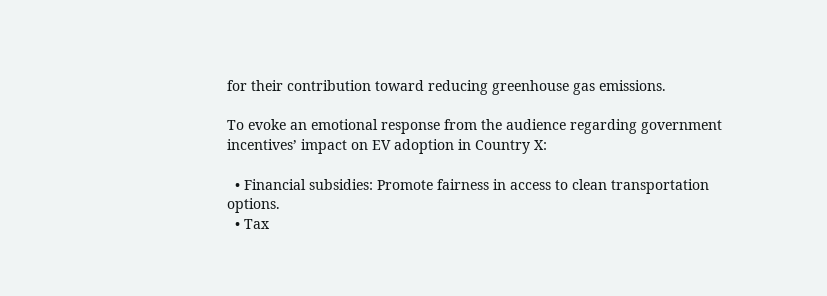for their contribution toward reducing greenhouse gas emissions.

To evoke an emotional response from the audience regarding government incentives’ impact on EV adoption in Country X:

  • Financial subsidies: Promote fairness in access to clean transportation options.
  • Tax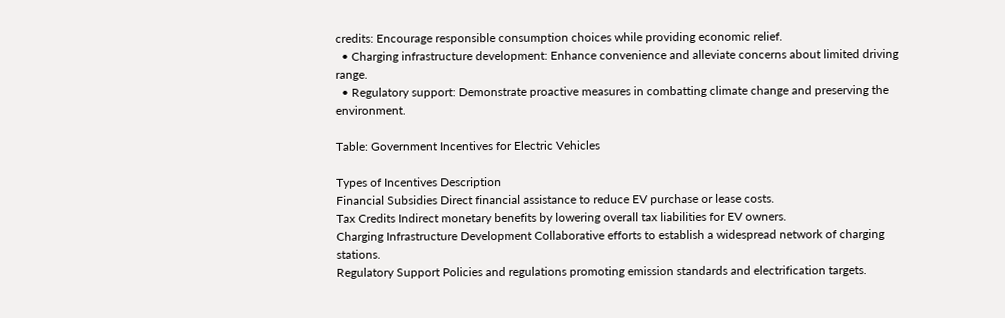credits: Encourage responsible consumption choices while providing economic relief.
  • Charging infrastructure development: Enhance convenience and alleviate concerns about limited driving range.
  • Regulatory support: Demonstrate proactive measures in combatting climate change and preserving the environment.

Table: Government Incentives for Electric Vehicles

Types of Incentives Description
Financial Subsidies Direct financial assistance to reduce EV purchase or lease costs.
Tax Credits Indirect monetary benefits by lowering overall tax liabilities for EV owners.
Charging Infrastructure Development Collaborative efforts to establish a widespread network of charging stations.
Regulatory Support Policies and regulations promoting emission standards and electrification targets.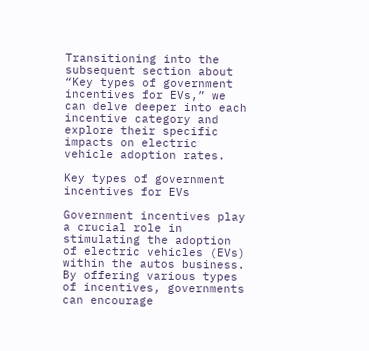Transitioning into the subsequent section about “Key types of government incentives for EVs,” we can delve deeper into each incentive category and explore their specific impacts on electric vehicle adoption rates.

Key types of government incentives for EVs

Government incentives play a crucial role in stimulating the adoption of electric vehicles (EVs) within the autos business. By offering various types of incentives, governments can encourage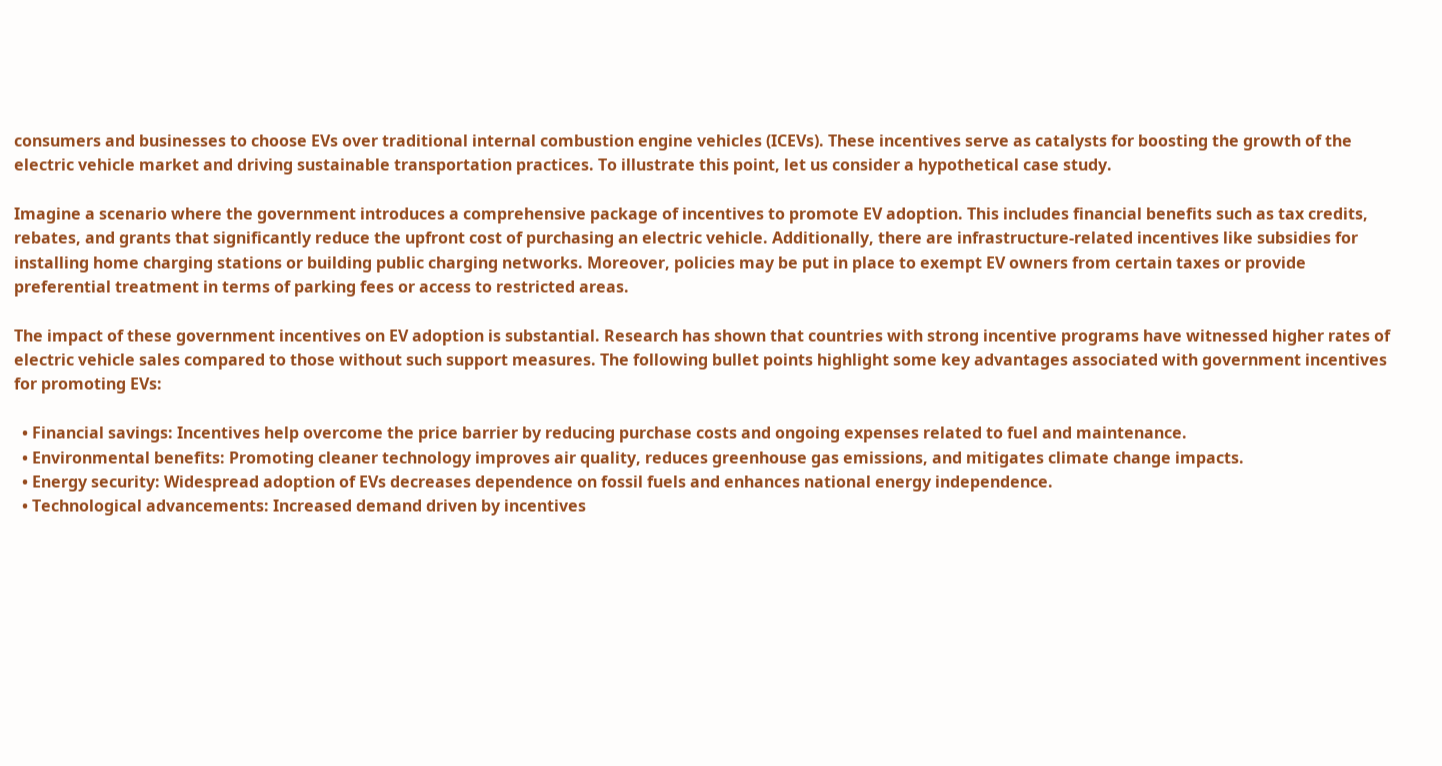consumers and businesses to choose EVs over traditional internal combustion engine vehicles (ICEVs). These incentives serve as catalysts for boosting the growth of the electric vehicle market and driving sustainable transportation practices. To illustrate this point, let us consider a hypothetical case study.

Imagine a scenario where the government introduces a comprehensive package of incentives to promote EV adoption. This includes financial benefits such as tax credits, rebates, and grants that significantly reduce the upfront cost of purchasing an electric vehicle. Additionally, there are infrastructure-related incentives like subsidies for installing home charging stations or building public charging networks. Moreover, policies may be put in place to exempt EV owners from certain taxes or provide preferential treatment in terms of parking fees or access to restricted areas.

The impact of these government incentives on EV adoption is substantial. Research has shown that countries with strong incentive programs have witnessed higher rates of electric vehicle sales compared to those without such support measures. The following bullet points highlight some key advantages associated with government incentives for promoting EVs:

  • Financial savings: Incentives help overcome the price barrier by reducing purchase costs and ongoing expenses related to fuel and maintenance.
  • Environmental benefits: Promoting cleaner technology improves air quality, reduces greenhouse gas emissions, and mitigates climate change impacts.
  • Energy security: Widespread adoption of EVs decreases dependence on fossil fuels and enhances national energy independence.
  • Technological advancements: Increased demand driven by incentives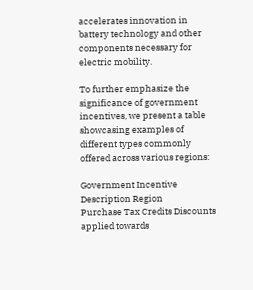accelerates innovation in battery technology and other components necessary for electric mobility.

To further emphasize the significance of government incentives, we present a table showcasing examples of different types commonly offered across various regions:

Government Incentive Description Region
Purchase Tax Credits Discounts applied towards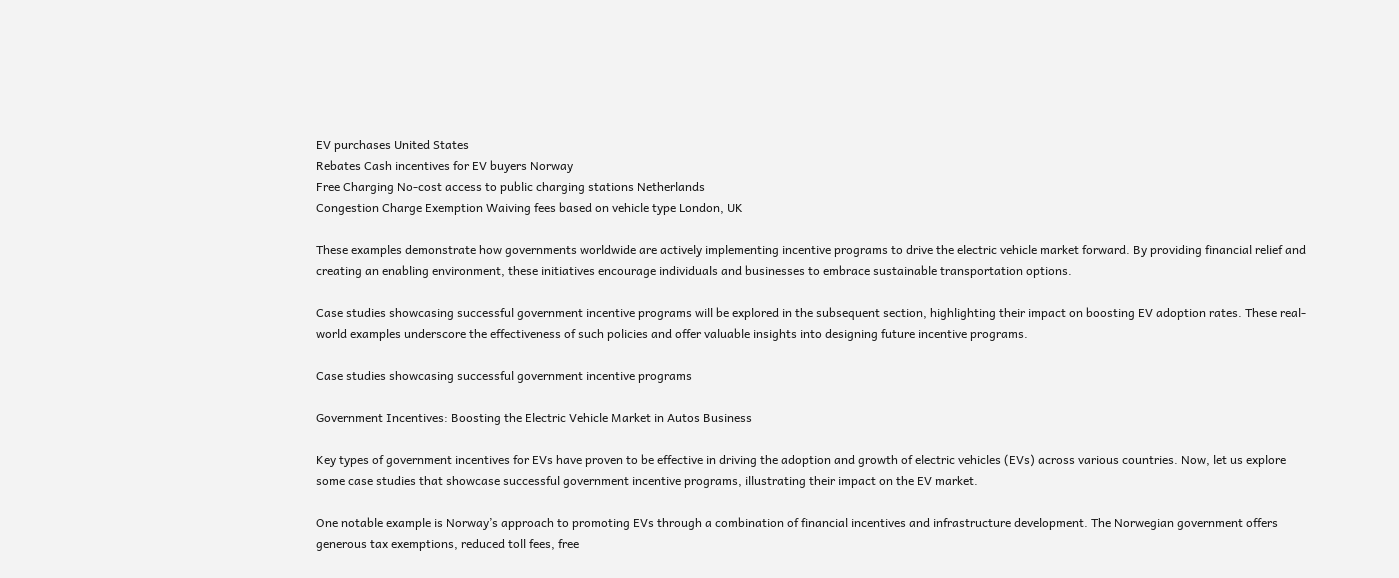EV purchases United States
Rebates Cash incentives for EV buyers Norway
Free Charging No-cost access to public charging stations Netherlands
Congestion Charge Exemption Waiving fees based on vehicle type London, UK

These examples demonstrate how governments worldwide are actively implementing incentive programs to drive the electric vehicle market forward. By providing financial relief and creating an enabling environment, these initiatives encourage individuals and businesses to embrace sustainable transportation options.

Case studies showcasing successful government incentive programs will be explored in the subsequent section, highlighting their impact on boosting EV adoption rates. These real-world examples underscore the effectiveness of such policies and offer valuable insights into designing future incentive programs.

Case studies showcasing successful government incentive programs

Government Incentives: Boosting the Electric Vehicle Market in Autos Business

Key types of government incentives for EVs have proven to be effective in driving the adoption and growth of electric vehicles (EVs) across various countries. Now, let us explore some case studies that showcase successful government incentive programs, illustrating their impact on the EV market.

One notable example is Norway’s approach to promoting EVs through a combination of financial incentives and infrastructure development. The Norwegian government offers generous tax exemptions, reduced toll fees, free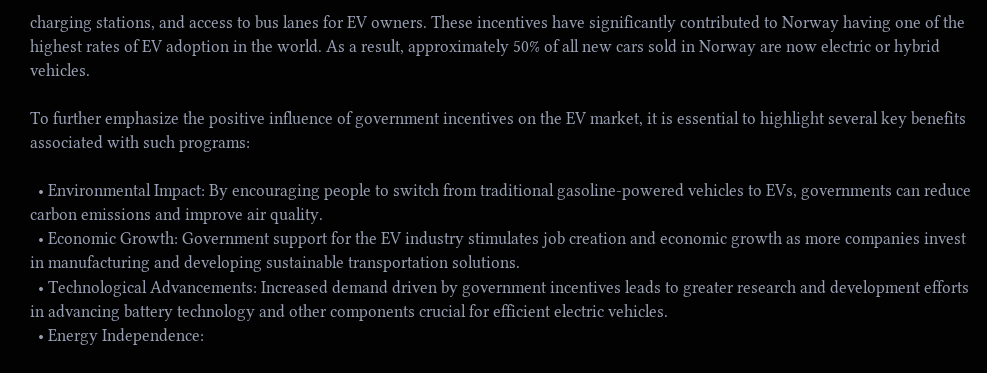charging stations, and access to bus lanes for EV owners. These incentives have significantly contributed to Norway having one of the highest rates of EV adoption in the world. As a result, approximately 50% of all new cars sold in Norway are now electric or hybrid vehicles.

To further emphasize the positive influence of government incentives on the EV market, it is essential to highlight several key benefits associated with such programs:

  • Environmental Impact: By encouraging people to switch from traditional gasoline-powered vehicles to EVs, governments can reduce carbon emissions and improve air quality.
  • Economic Growth: Government support for the EV industry stimulates job creation and economic growth as more companies invest in manufacturing and developing sustainable transportation solutions.
  • Technological Advancements: Increased demand driven by government incentives leads to greater research and development efforts in advancing battery technology and other components crucial for efficient electric vehicles.
  • Energy Independence: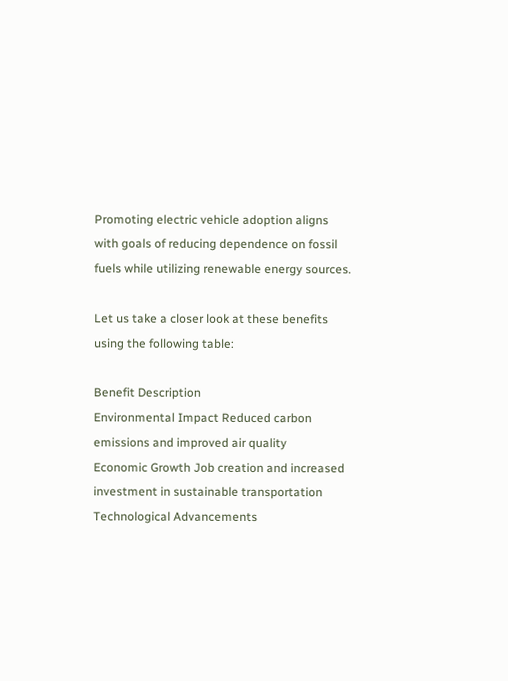Promoting electric vehicle adoption aligns with goals of reducing dependence on fossil fuels while utilizing renewable energy sources.

Let us take a closer look at these benefits using the following table:

Benefit Description
Environmental Impact Reduced carbon emissions and improved air quality
Economic Growth Job creation and increased investment in sustainable transportation
Technological Advancements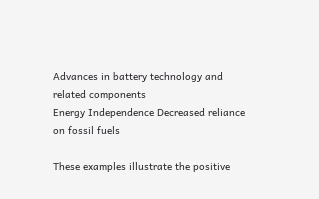Advances in battery technology and related components
Energy Independence Decreased reliance on fossil fuels

These examples illustrate the positive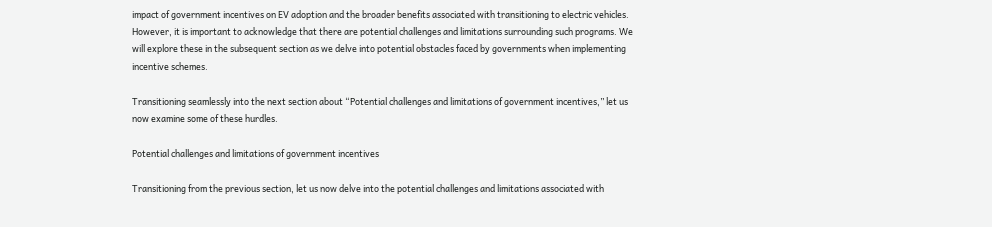impact of government incentives on EV adoption and the broader benefits associated with transitioning to electric vehicles. However, it is important to acknowledge that there are potential challenges and limitations surrounding such programs. We will explore these in the subsequent section as we delve into potential obstacles faced by governments when implementing incentive schemes.

Transitioning seamlessly into the next section about “Potential challenges and limitations of government incentives,” let us now examine some of these hurdles.

Potential challenges and limitations of government incentives

Transitioning from the previous section, let us now delve into the potential challenges and limitations associated with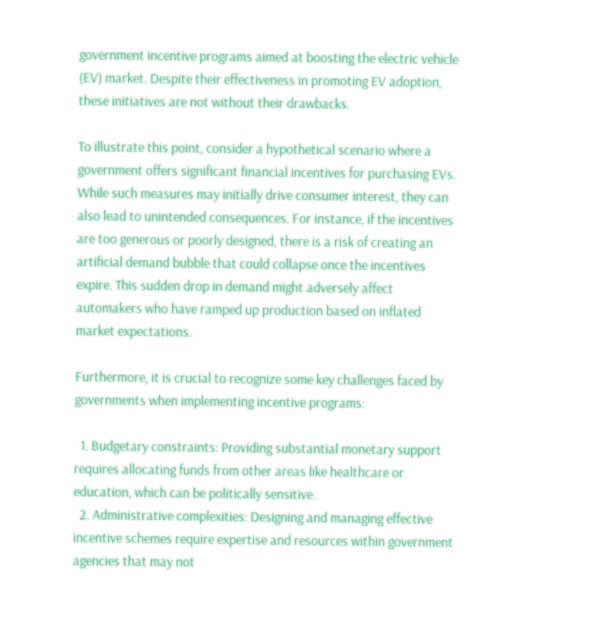government incentive programs aimed at boosting the electric vehicle (EV) market. Despite their effectiveness in promoting EV adoption, these initiatives are not without their drawbacks.

To illustrate this point, consider a hypothetical scenario where a government offers significant financial incentives for purchasing EVs. While such measures may initially drive consumer interest, they can also lead to unintended consequences. For instance, if the incentives are too generous or poorly designed, there is a risk of creating an artificial demand bubble that could collapse once the incentives expire. This sudden drop in demand might adversely affect automakers who have ramped up production based on inflated market expectations.

Furthermore, it is crucial to recognize some key challenges faced by governments when implementing incentive programs:

  1. Budgetary constraints: Providing substantial monetary support requires allocating funds from other areas like healthcare or education, which can be politically sensitive.
  2. Administrative complexities: Designing and managing effective incentive schemes require expertise and resources within government agencies that may not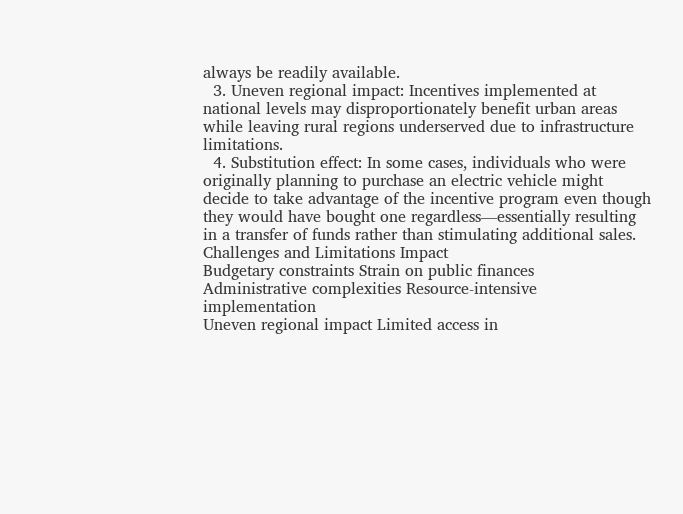always be readily available.
  3. Uneven regional impact: Incentives implemented at national levels may disproportionately benefit urban areas while leaving rural regions underserved due to infrastructure limitations.
  4. Substitution effect: In some cases, individuals who were originally planning to purchase an electric vehicle might decide to take advantage of the incentive program even though they would have bought one regardless—essentially resulting in a transfer of funds rather than stimulating additional sales.
Challenges and Limitations Impact
Budgetary constraints Strain on public finances
Administrative complexities Resource-intensive implementation
Uneven regional impact Limited access in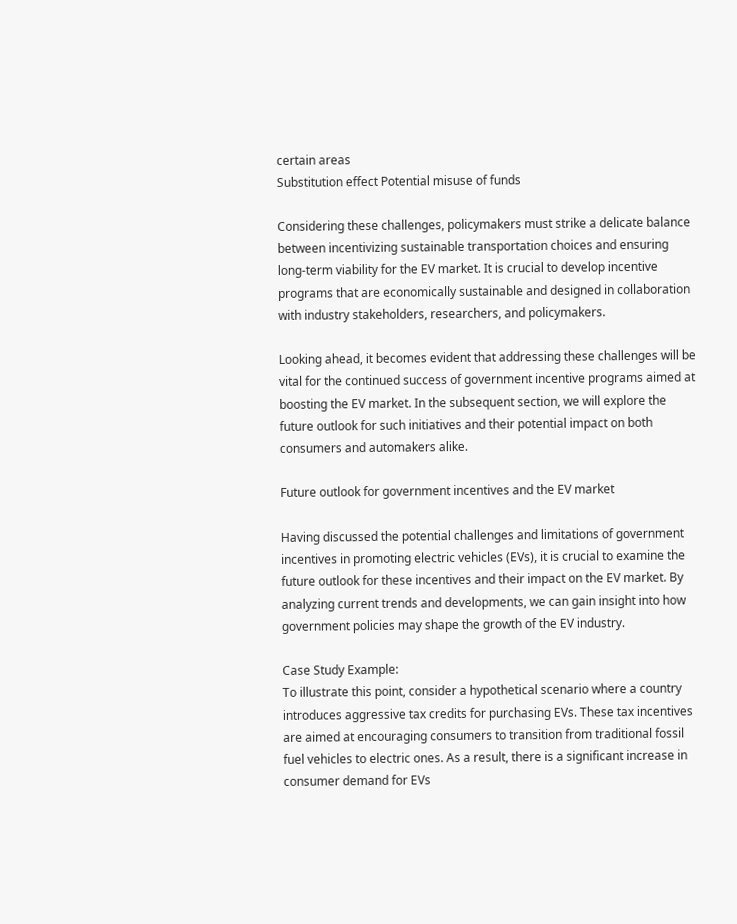certain areas
Substitution effect Potential misuse of funds

Considering these challenges, policymakers must strike a delicate balance between incentivizing sustainable transportation choices and ensuring long-term viability for the EV market. It is crucial to develop incentive programs that are economically sustainable and designed in collaboration with industry stakeholders, researchers, and policymakers.

Looking ahead, it becomes evident that addressing these challenges will be vital for the continued success of government incentive programs aimed at boosting the EV market. In the subsequent section, we will explore the future outlook for such initiatives and their potential impact on both consumers and automakers alike.

Future outlook for government incentives and the EV market

Having discussed the potential challenges and limitations of government incentives in promoting electric vehicles (EVs), it is crucial to examine the future outlook for these incentives and their impact on the EV market. By analyzing current trends and developments, we can gain insight into how government policies may shape the growth of the EV industry.

Case Study Example:
To illustrate this point, consider a hypothetical scenario where a country introduces aggressive tax credits for purchasing EVs. These tax incentives are aimed at encouraging consumers to transition from traditional fossil fuel vehicles to electric ones. As a result, there is a significant increase in consumer demand for EVs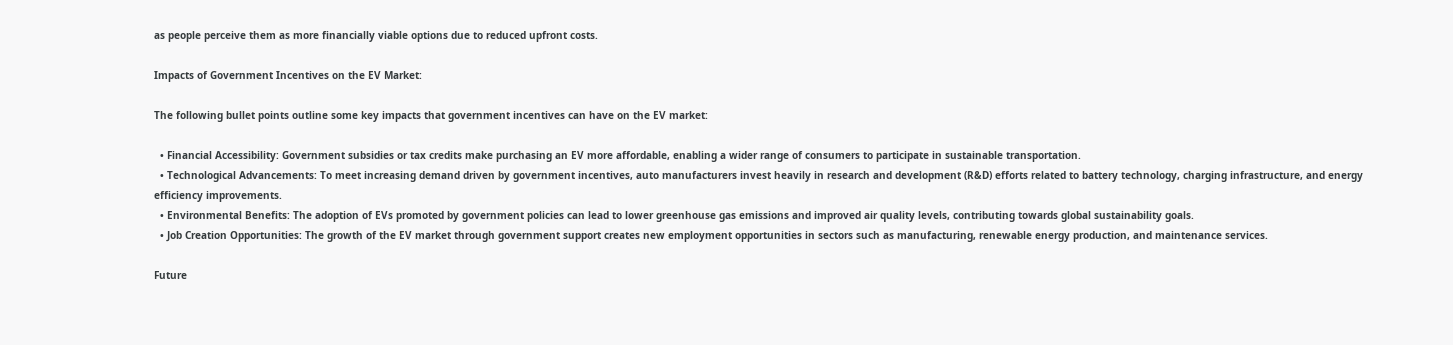as people perceive them as more financially viable options due to reduced upfront costs.

Impacts of Government Incentives on the EV Market:

The following bullet points outline some key impacts that government incentives can have on the EV market:

  • Financial Accessibility: Government subsidies or tax credits make purchasing an EV more affordable, enabling a wider range of consumers to participate in sustainable transportation.
  • Technological Advancements: To meet increasing demand driven by government incentives, auto manufacturers invest heavily in research and development (R&D) efforts related to battery technology, charging infrastructure, and energy efficiency improvements.
  • Environmental Benefits: The adoption of EVs promoted by government policies can lead to lower greenhouse gas emissions and improved air quality levels, contributing towards global sustainability goals.
  • Job Creation Opportunities: The growth of the EV market through government support creates new employment opportunities in sectors such as manufacturing, renewable energy production, and maintenance services.

Future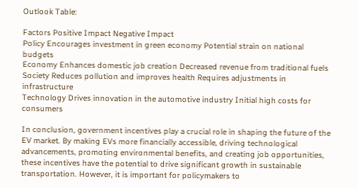Outlook Table:

Factors Positive Impact Negative Impact
Policy Encourages investment in green economy Potential strain on national budgets
Economy Enhances domestic job creation Decreased revenue from traditional fuels
Society Reduces pollution and improves health Requires adjustments in infrastructure
Technology Drives innovation in the automotive industry Initial high costs for consumers

In conclusion, government incentives play a crucial role in shaping the future of the EV market. By making EVs more financially accessible, driving technological advancements, promoting environmental benefits, and creating job opportunities, these incentives have the potential to drive significant growth in sustainable transportation. However, it is important for policymakers to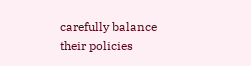carefully balance their policies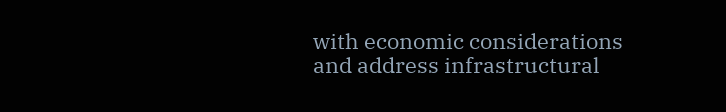with economic considerations and address infrastructural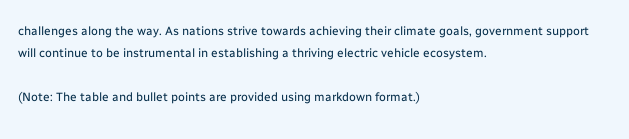challenges along the way. As nations strive towards achieving their climate goals, government support will continue to be instrumental in establishing a thriving electric vehicle ecosystem.

(Note: The table and bullet points are provided using markdown format.)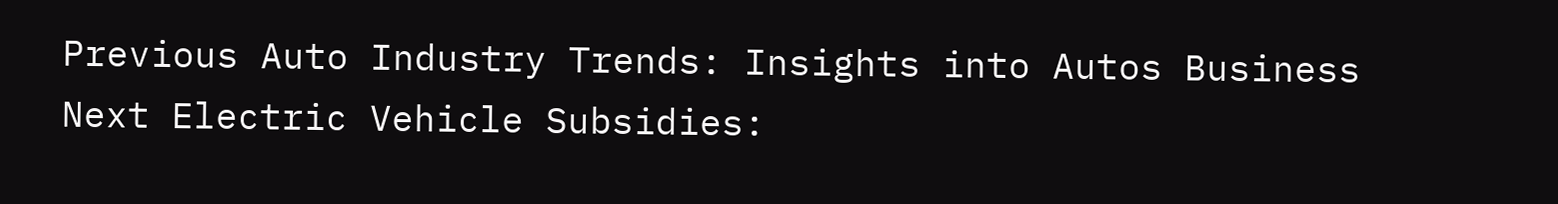Previous Auto Industry Trends: Insights into Autos Business
Next Electric Vehicle Subsidies: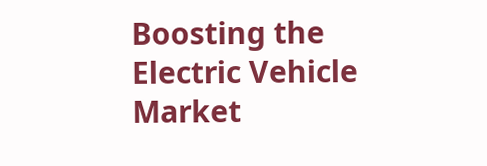Boosting the Electric Vehicle Market